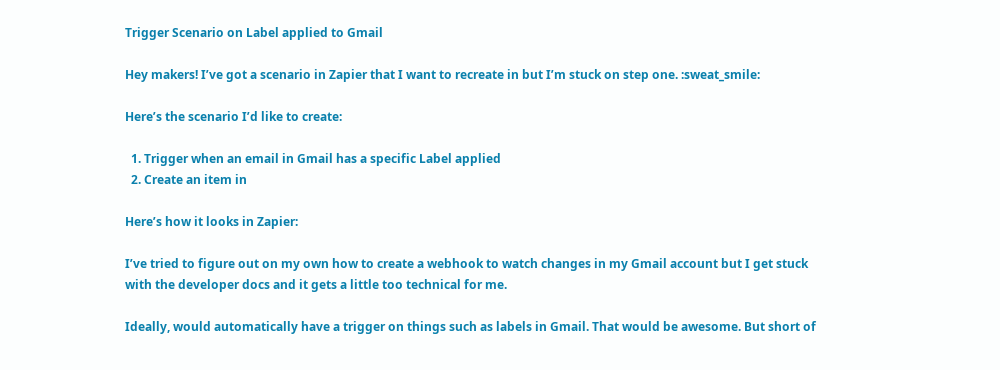Trigger Scenario on Label applied to Gmail

Hey makers! I’ve got a scenario in Zapier that I want to recreate in but I’m stuck on step one. :sweat_smile:

Here’s the scenario I’d like to create:

  1. Trigger when an email in Gmail has a specific Label applied
  2. Create an item in

Here’s how it looks in Zapier:

I’ve tried to figure out on my own how to create a webhook to watch changes in my Gmail account but I get stuck with the developer docs and it gets a little too technical for me.

Ideally, would automatically have a trigger on things such as labels in Gmail. That would be awesome. But short of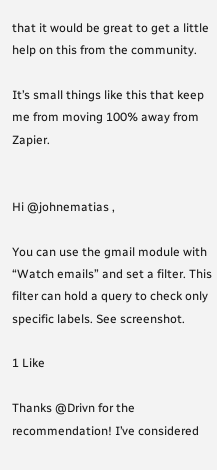that it would be great to get a little help on this from the community.

It’s small things like this that keep me from moving 100% away from Zapier.


Hi @johnematias ,

You can use the gmail module with “Watch emails” and set a filter. This filter can hold a query to check only specific labels. See screenshot.

1 Like

Thanks @Drivn for the recommendation! I’ve considered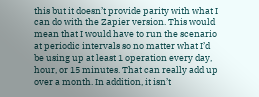this but it doesn’t provide parity with what I can do with the Zapier version. This would mean that I would have to run the scenario at periodic intervals so no matter what I’d be using up at least 1 operation every day, hour, or 15 minutes. That can really add up over a month. In addition, it isn’t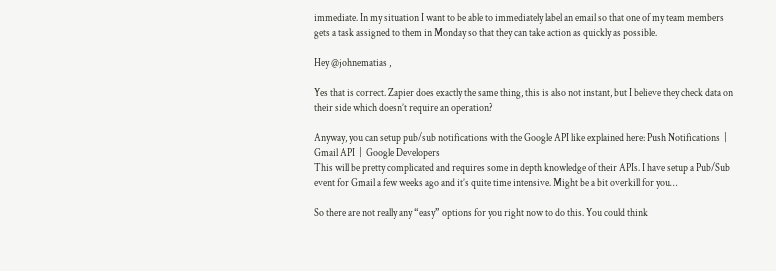immediate. In my situation I want to be able to immediately label an email so that one of my team members gets a task assigned to them in Monday so that they can take action as quickly as possible.

Hey @johnematias ,

Yes that is correct. Zapier does exactly the same thing, this is also not instant, but I believe they check data on their side which doesn’t require an operation?

Anyway, you can setup pub/sub notifications with the Google API like explained here: Push Notifications  |  Gmail API  |  Google Developers
This will be pretty complicated and requires some in depth knowledge of their APIs. I have setup a Pub/Sub event for Gmail a few weeks ago and it’s quite time intensive. Might be a bit overkill for you…

So there are not really any “easy” options for you right now to do this. You could think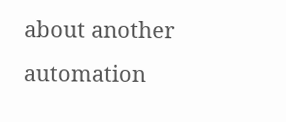about another automation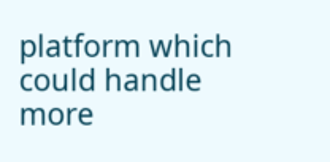platform which could handle more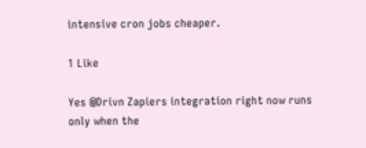intensive cron jobs cheaper.

1 Like

Yes @Drivn Zapiers integration right now runs only when the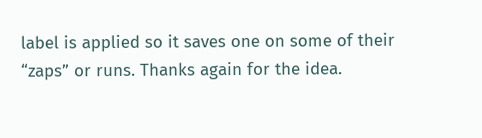label is applied so it saves one on some of their “zaps” or runs. Thanks again for the idea.